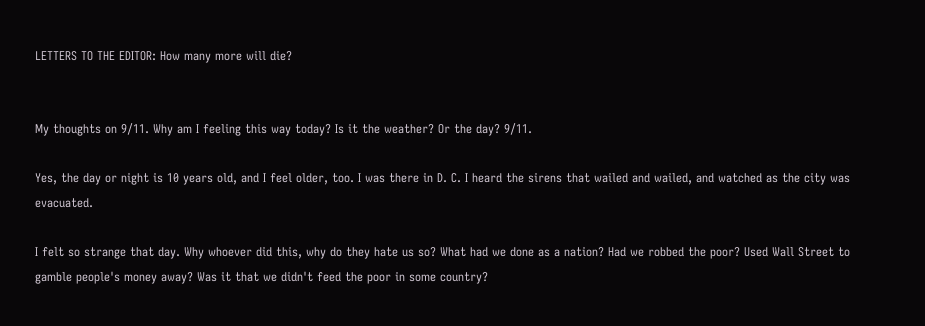LETTERS TO THE EDITOR: How many more will die?


My thoughts on 9/11. Why am I feeling this way today? Is it the weather? Or the day? 9/11.

Yes, the day or night is 10 years old, and I feel older, too. I was there in D. C. I heard the sirens that wailed and wailed, and watched as the city was evacuated.

I felt so strange that day. Why whoever did this, why do they hate us so? What had we done as a nation? Had we robbed the poor? Used Wall Street to gamble people's money away? Was it that we didn't feed the poor in some country?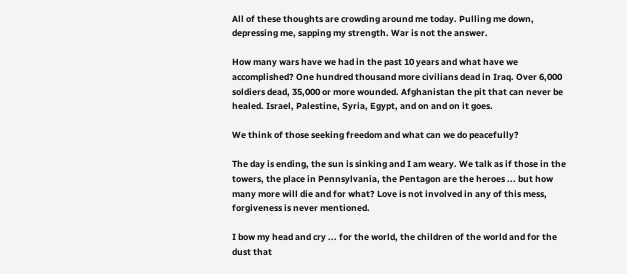All of these thoughts are crowding around me today. Pulling me down, depressing me, sapping my strength. War is not the answer.

How many wars have we had in the past 10 years and what have we accomplished? One hundred thousand more civilians dead in Iraq. Over 6,000 soldiers dead, 35,000 or more wounded. Afghanistan the pit that can never be healed. Israel, Palestine, Syria, Egypt, and on and on it goes.

We think of those seeking freedom and what can we do peacefully?

The day is ending, the sun is sinking and I am weary. We talk as if those in the towers, the place in Pennsylvania, the Pentagon are the heroes ... but how many more will die and for what? Love is not involved in any of this mess, forgiveness is never mentioned.

I bow my head and cry ... for the world, the children of the world and for the dust that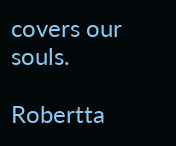covers our souls.

Robertta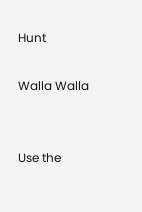Hunt

Walla Walla


Use the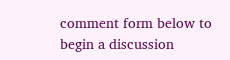comment form below to begin a discussion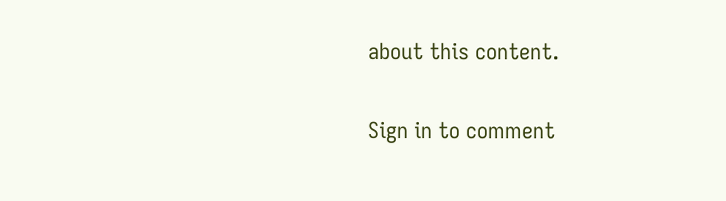about this content.

Sign in to comment